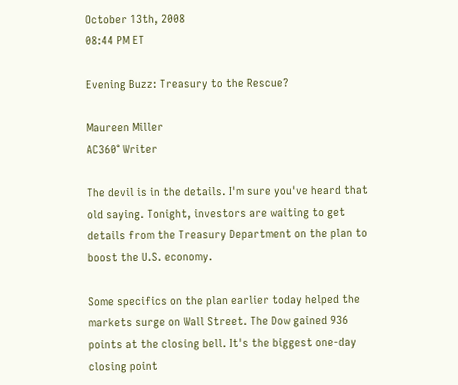October 13th, 2008
08:44 PM ET

Evening Buzz: Treasury to the Rescue?

Maureen Miller
AC360° Writer

The devil is in the details. I'm sure you've heard that old saying. Tonight, investors are waiting to get details from the Treasury Department on the plan to boost the U.S. economy.

Some specifics on the plan earlier today helped the markets surge on Wall Street. The Dow gained 936 points at the closing bell. It's the biggest one-day closing point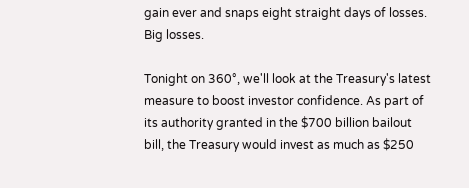gain ever and snaps eight straight days of losses. Big losses.

Tonight on 360°, we'll look at the Treasury's latest measure to boost investor confidence. As part of its authority granted in the $700 billion bailout bill, the Treasury would invest as much as $250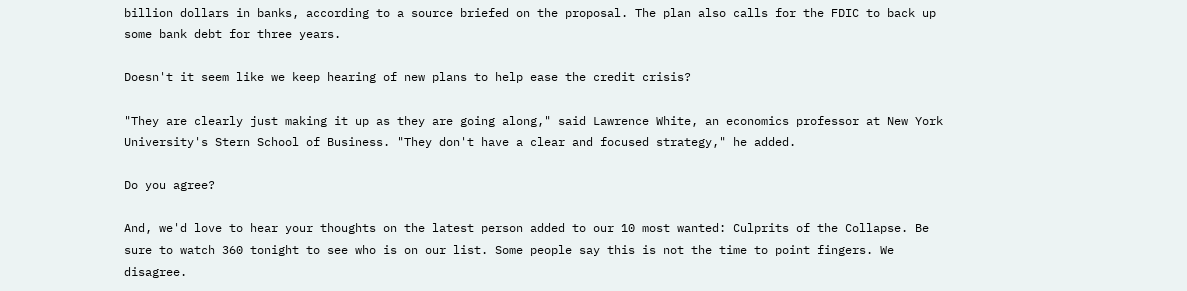billion dollars in banks, according to a source briefed on the proposal. The plan also calls for the FDIC to back up some bank debt for three years.

Doesn't it seem like we keep hearing of new plans to help ease the credit crisis?

"They are clearly just making it up as they are going along," said Lawrence White, an economics professor at New York University's Stern School of Business. "They don't have a clear and focused strategy," he added.

Do you agree?

And, we'd love to hear your thoughts on the latest person added to our 10 most wanted: Culprits of the Collapse. Be sure to watch 360 tonight to see who is on our list. Some people say this is not the time to point fingers. We disagree.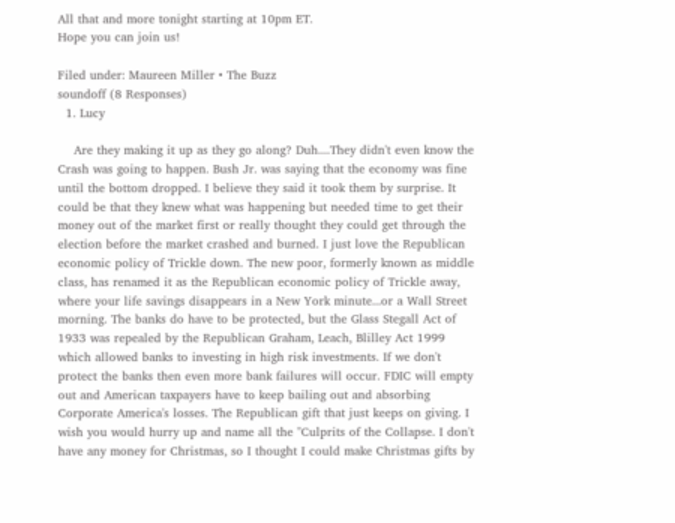All that and more tonight starting at 10pm ET.
Hope you can join us!

Filed under: Maureen Miller • The Buzz
soundoff (8 Responses)
  1. Lucy

    Are they making it up as they go along? Duh....They didn't even know the Crash was going to happen. Bush Jr. was saying that the economy was fine until the bottom dropped. I believe they said it took them by surprise. It could be that they knew what was happening but needed time to get their money out of the market first or really thought they could get through the election before the market crashed and burned. I just love the Republican economic policy of Trickle down. The new poor, formerly known as middle class, has renamed it as the Republican economic policy of Trickle away, where your life savings disappears in a New York minute...or a Wall Street morning. The banks do have to be protected, but the Glass Stegall Act of 1933 was repealed by the Republican Graham, Leach, Blilley Act 1999 which allowed banks to investing in high risk investments. If we don't protect the banks then even more bank failures will occur. FDIC will empty out and American taxpayers have to keep bailing out and absorbing Corporate America's losses. The Republican gift that just keeps on giving. I wish you would hurry up and name all the "Culprits of the Collapse. I don't have any money for Christmas, so I thought I could make Christmas gifts by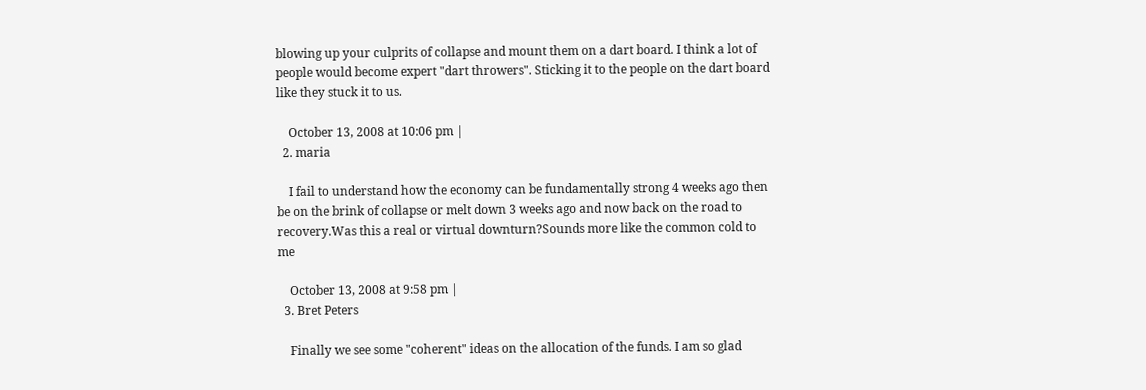blowing up your culprits of collapse and mount them on a dart board. I think a lot of people would become expert "dart throwers". Sticking it to the people on the dart board like they stuck it to us.

    October 13, 2008 at 10:06 pm |
  2. maria

    I fail to understand how the economy can be fundamentally strong 4 weeks ago then be on the brink of collapse or melt down 3 weeks ago and now back on the road to recovery.Was this a real or virtual downturn?Sounds more like the common cold to me

    October 13, 2008 at 9:58 pm |
  3. Bret Peters

    Finally we see some "coherent" ideas on the allocation of the funds. I am so glad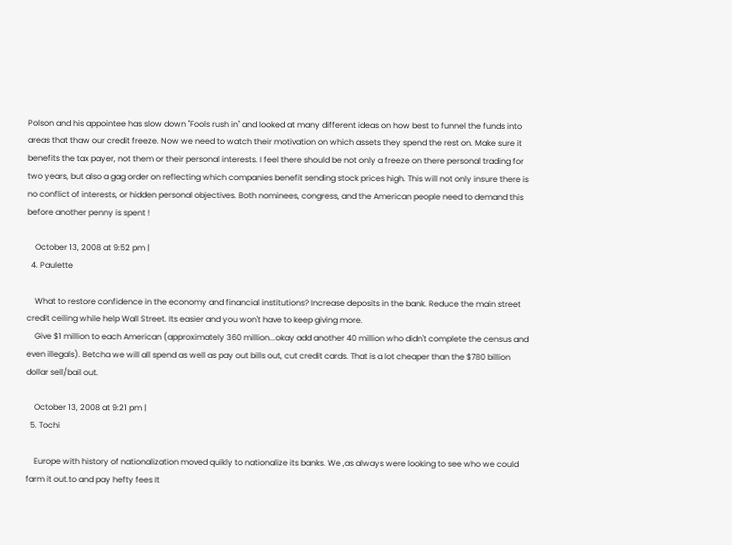Polson and his appointee has slow down "Fools rush in" and looked at many different ideas on how best to funnel the funds into areas that thaw our credit freeze. Now we need to watch their motivation on which assets they spend the rest on. Make sure it benefits the tax payer, not them or their personal interests. I feel there should be not only a freeze on there personal trading for two years, but also a gag order on reflecting which companies benefit sending stock prices high. This will not only insure there is no conflict of interests, or hidden personal objectives. Both nominees, congress, and the American people need to demand this before another penny is spent !

    October 13, 2008 at 9:52 pm |
  4. Paulette

    What to restore confidence in the economy and financial institutions? Increase deposits in the bank. Reduce the main street credit ceiling while help Wall Street. Its easier and you won't have to keep giving more.
    Give $1 million to each American (approximately 360 million...okay add another 40 million who didn't complete the census and even illegals). Betcha we will all spend as well as pay out bills out, cut credit cards. That is a lot cheaper than the $780 billion dollar sell/bail out.

    October 13, 2008 at 9:21 pm |
  5. Tochi

    Europe with history of nationalization moved quikly to nationalize its banks. We ,as always were looking to see who we could farm it out.to and pay hefty fees It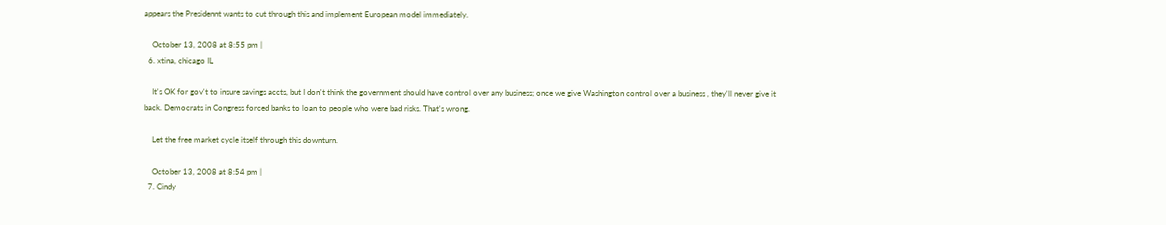appears the Presidennt wants to cut through this and implement European model immediately.

    October 13, 2008 at 8:55 pm |
  6. xtina, chicago IL

    It's OK for gov't to insure savings accts, but I don't think the government should have control over any business; once we give Washington control over a business , they'll never give it back. Democrats in Congress forced banks to loan to people who were bad risks. That's wrong.

    Let the free market cycle itself through this downturn.

    October 13, 2008 at 8:54 pm |
  7. Cindy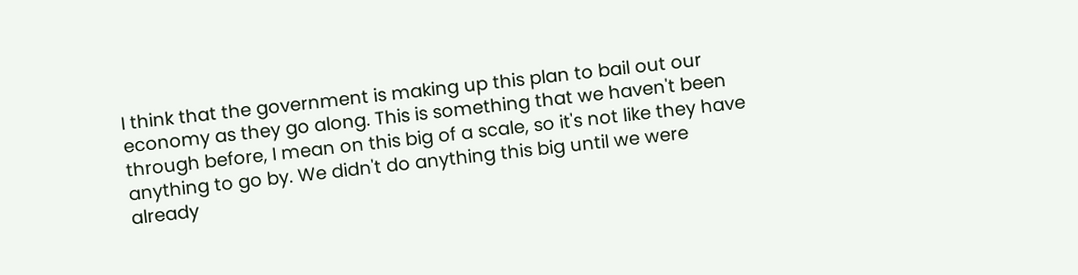I think that the government is making up this plan to bail out our economy as they go along. This is something that we haven't been through before, I mean on this big of a scale, so it's not like they have anything to go by. We didn't do anything this big until we were already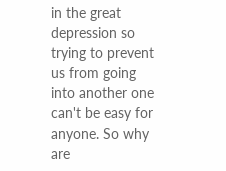in the great depression so trying to prevent us from going into another one can't be easy for anyone. So why are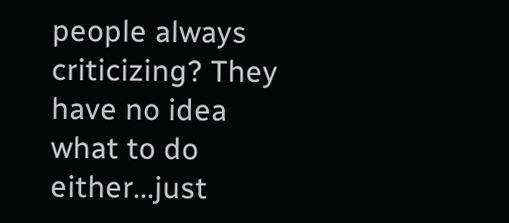people always criticizing? They have no idea what to do either...just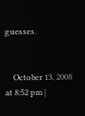guesses.


    October 13, 2008 at 8:52 pm |